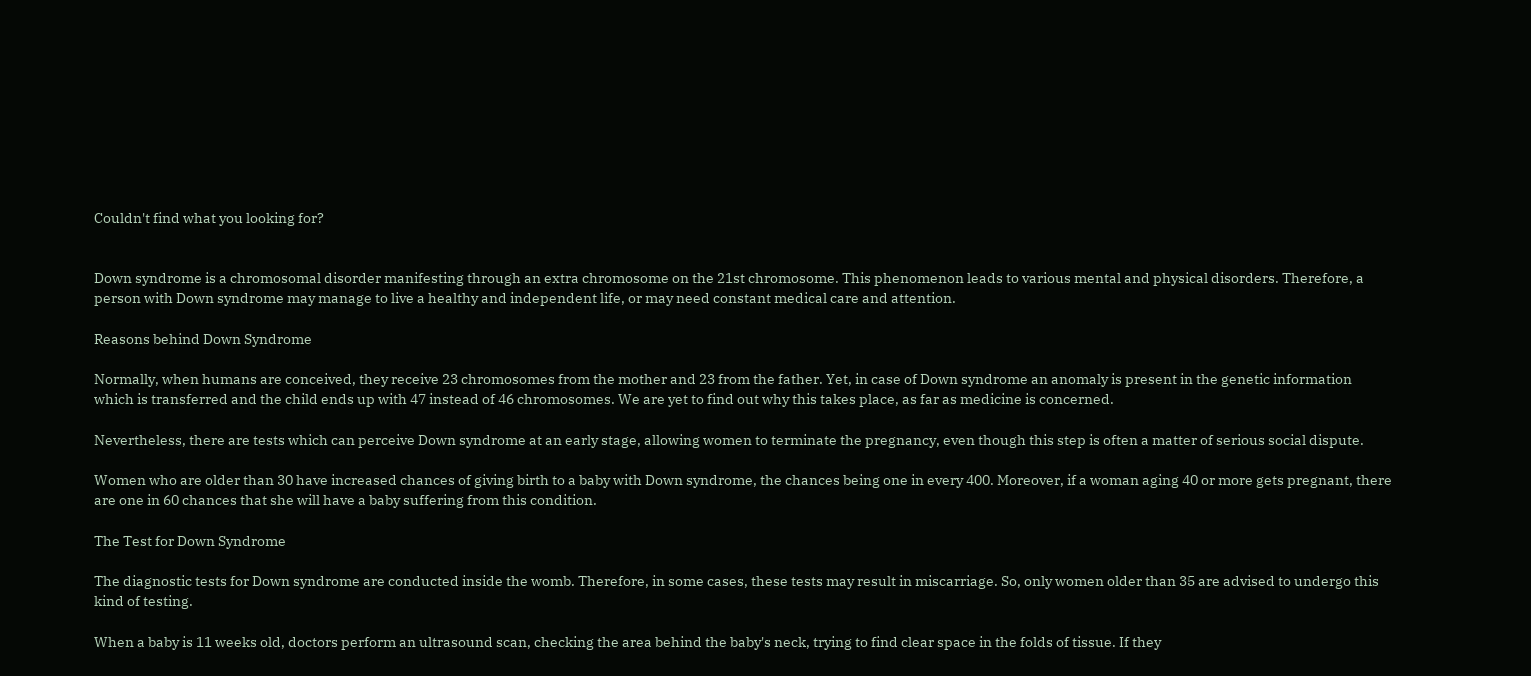Couldn't find what you looking for?


Down syndrome is a chromosomal disorder manifesting through an extra chromosome on the 21st chromosome. This phenomenon leads to various mental and physical disorders. Therefore, a person with Down syndrome may manage to live a healthy and independent life, or may need constant medical care and attention.

Reasons behind Down Syndrome

Normally, when humans are conceived, they receive 23 chromosomes from the mother and 23 from the father. Yet, in case of Down syndrome an anomaly is present in the genetic information which is transferred and the child ends up with 47 instead of 46 chromosomes. We are yet to find out why this takes place, as far as medicine is concerned.

Nevertheless, there are tests which can perceive Down syndrome at an early stage, allowing women to terminate the pregnancy, even though this step is often a matter of serious social dispute.

Women who are older than 30 have increased chances of giving birth to a baby with Down syndrome, the chances being one in every 400. Moreover, if a woman aging 40 or more gets pregnant, there are one in 60 chances that she will have a baby suffering from this condition.

The Test for Down Syndrome

The diagnostic tests for Down syndrome are conducted inside the womb. Therefore, in some cases, these tests may result in miscarriage. So, only women older than 35 are advised to undergo this kind of testing.

When a baby is 11 weeks old, doctors perform an ultrasound scan, checking the area behind the baby's neck, trying to find clear space in the folds of tissue. If they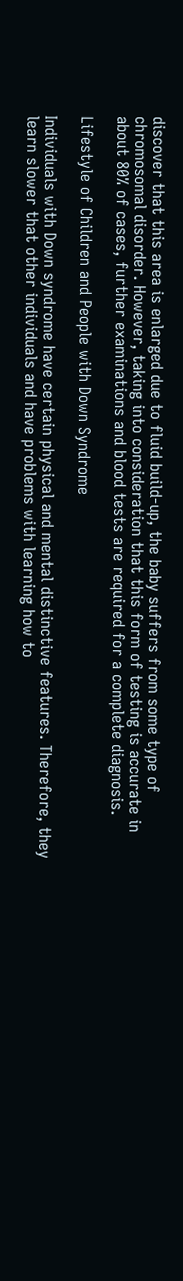discover that this area is enlarged due to fluid build-up, the baby suffers from some type of chromosomal disorder. However, taking into consideration that this form of testing is accurate in about 80% of cases, further examinations and blood tests are required for a complete diagnosis.

Lifestyle of Children and People with Down Syndrome

Individuals with Down syndrome have certain physical and mental distinctive features. Therefore, they learn slower that other individuals and have problems with learning how to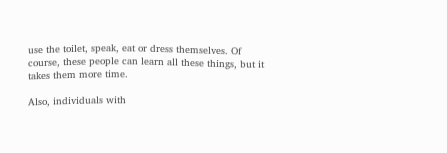use the toilet, speak, eat or dress themselves. Of course, these people can learn all these things, but it takes them more time.

Also, individuals with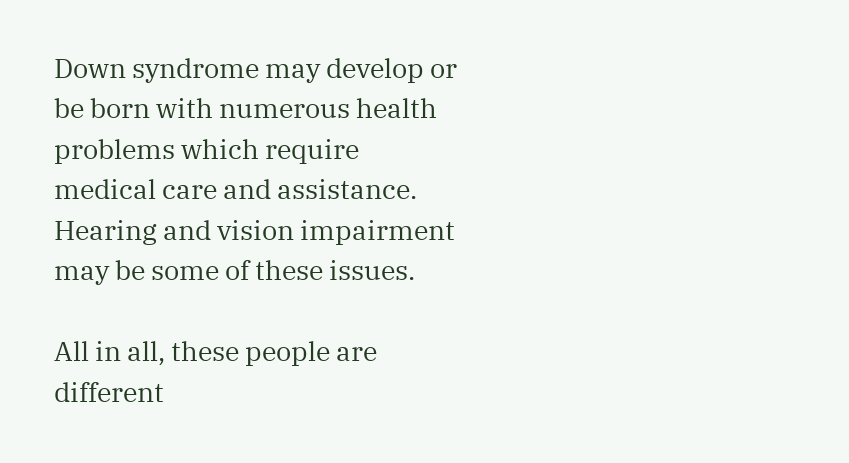Down syndrome may develop or be born with numerous health problems which require medical care and assistance. Hearing and vision impairment may be some of these issues.

All in all, these people are different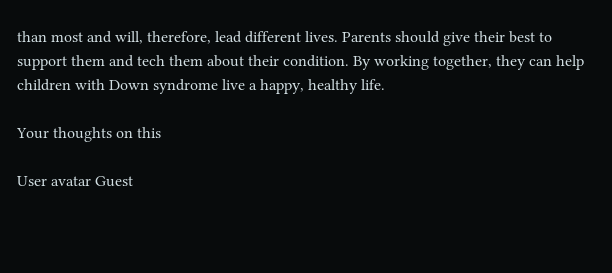than most and will, therefore, lead different lives. Parents should give their best to support them and tech them about their condition. By working together, they can help children with Down syndrome live a happy, healthy life.

Your thoughts on this

User avatar Guest